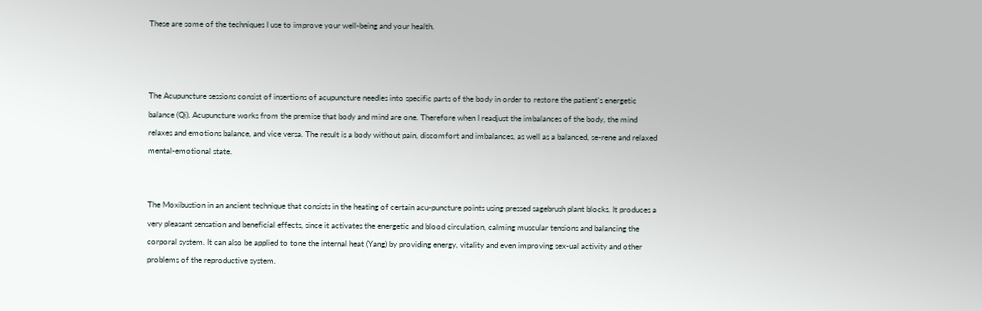These are some of the techniques I use to improve your well-being and your health.



The Acupuncture sessions consist of insertions of acupuncture needles into specific parts of the body in order to restore the patient’s energetic balance (Qi). Acupuncture works from the premise that body and mind are one. Therefore when I readjust the imbalances of the body, the mind relaxes and emotions balance, and vice versa. The result is a body without pain, discomfort and imbalances, as well as a balanced, se-rene and relaxed mental-emotional state.


The Moxibustion in an ancient technique that consists in the heating of certain acu-puncture points using pressed sagebrush plant blocks. It produces a very pleasant sensation and beneficial effects, since it activates the energetic and blood circulation, calming muscular tensions and balancing the corporal system. It can also be applied to tone the internal heat (Yang) by providing energy, vitality and even improving sex-ual activity and other problems of the reproductive system.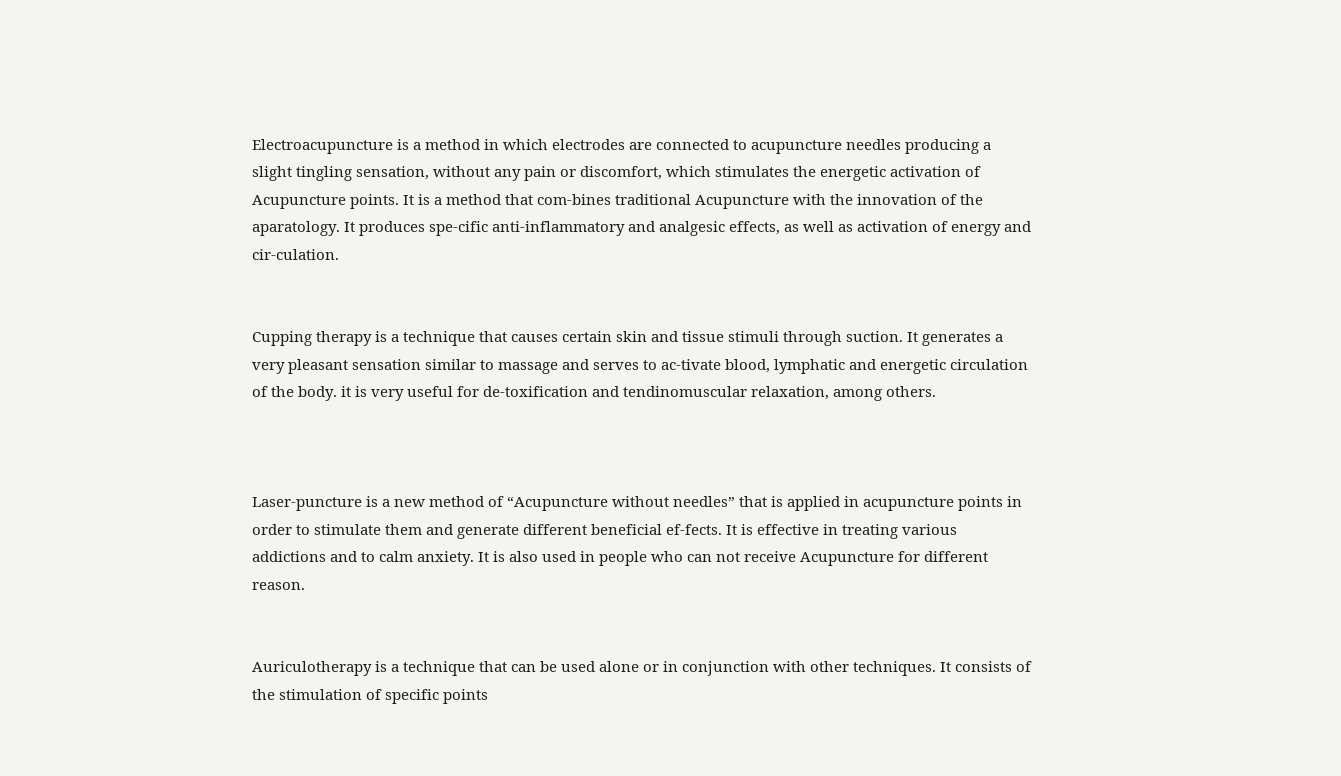Electroacupuncture is a method in which electrodes are connected to acupuncture needles producing a slight tingling sensation, without any pain or discomfort, which stimulates the energetic activation of Acupuncture points. It is a method that com-bines traditional Acupuncture with the innovation of the aparatology. It produces spe-cific anti-inflammatory and analgesic effects, as well as activation of energy and cir-culation.


Cupping therapy is a technique that causes certain skin and tissue stimuli through suction. It generates a very pleasant sensation similar to massage and serves to ac-tivate blood, lymphatic and energetic circulation of the body. it is very useful for de-toxification and tendinomuscular relaxation, among others.



Laser-puncture is a new method of “Acupuncture without needles” that is applied in acupuncture points in order to stimulate them and generate different beneficial ef-fects. It is effective in treating various addictions and to calm anxiety. It is also used in people who can not receive Acupuncture for different reason.


Auriculotherapy is a technique that can be used alone or in conjunction with other techniques. It consists of the stimulation of specific points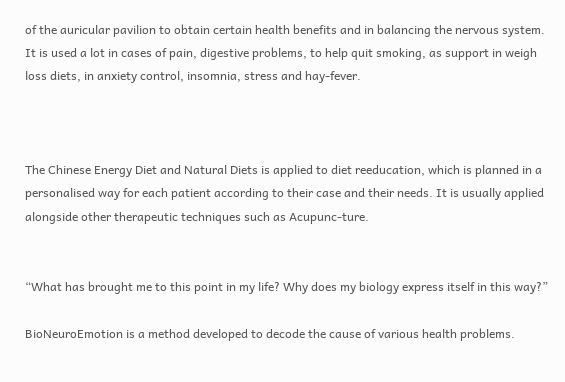of the auricular pavilion to obtain certain health benefits and in balancing the nervous system. It is used a lot in cases of pain, digestive problems, to help quit smoking, as support in weigh loss diets, in anxiety control, insomnia, stress and hay-fever.



The Chinese Energy Diet and Natural Diets is applied to diet reeducation, which is planned in a personalised way for each patient according to their case and their needs. It is usually applied alongside other therapeutic techniques such as Acupunc-ture.


“What has brought me to this point in my life? Why does my biology express itself in this way?”

BioNeuroEmotion is a method developed to decode the cause of various health problems.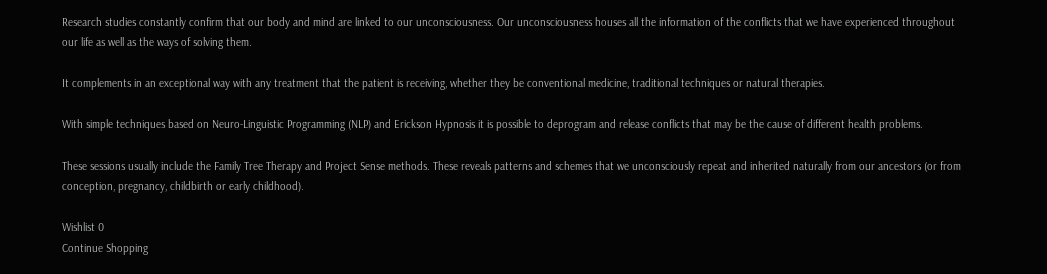Research studies constantly confirm that our body and mind are linked to our unconsciousness. Our unconsciousness houses all the information of the conflicts that we have experienced throughout our life as well as the ways of solving them.

It complements in an exceptional way with any treatment that the patient is receiving, whether they be conventional medicine, traditional techniques or natural therapies.

With simple techniques based on Neuro-Linguistic Programming (NLP) and Erickson Hypnosis it is possible to deprogram and release conflicts that may be the cause of different health problems.

These sessions usually include the Family Tree Therapy and Project Sense methods. These reveals patterns and schemes that we unconsciously repeat and inherited naturally from our ancestors (or from conception, pregnancy, childbirth or early childhood).

Wishlist 0
Continue Shopping